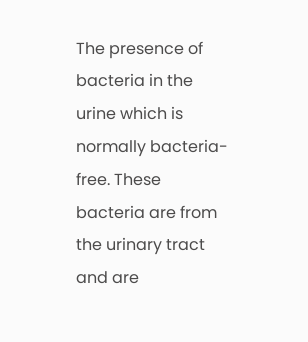The presence of bacteria in the urine which is normally bacteria-free. These bacteria are from the urinary tract and are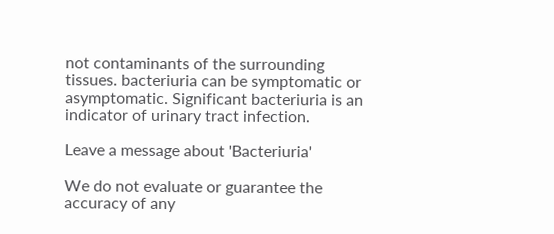not contaminants of the surrounding tissues. bacteriuria can be symptomatic or asymptomatic. Significant bacteriuria is an indicator of urinary tract infection.

Leave a message about 'Bacteriuria'

We do not evaluate or guarantee the accuracy of any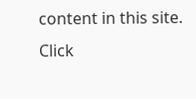content in this site. Click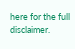here for the full disclaimer.